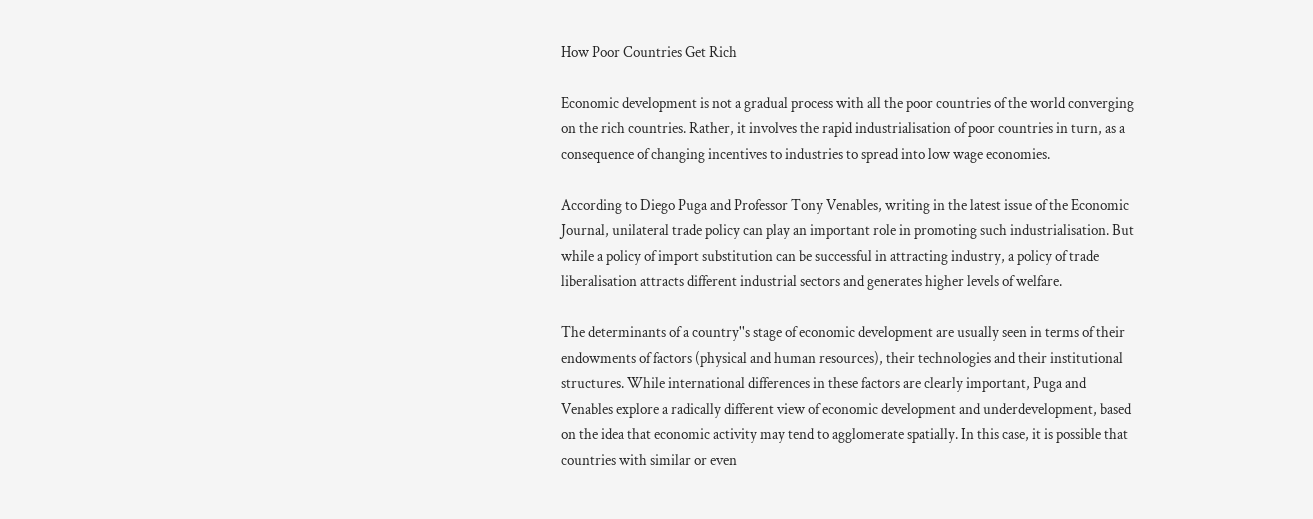How Poor Countries Get Rich

Economic development is not a gradual process with all the poor countries of the world converging on the rich countries. Rather, it involves the rapid industrialisation of poor countries in turn, as a consequence of changing incentives to industries to spread into low wage economies.

According to Diego Puga and Professor Tony Venables, writing in the latest issue of the Economic Journal, unilateral trade policy can play an important role in promoting such industrialisation. But while a policy of import substitution can be successful in attracting industry, a policy of trade liberalisation attracts different industrial sectors and generates higher levels of welfare.

The determinants of a country''s stage of economic development are usually seen in terms of their endowments of factors (physical and human resources), their technologies and their institutional structures. While international differences in these factors are clearly important, Puga and Venables explore a radically different view of economic development and underdevelopment, based on the idea that economic activity may tend to agglomerate spatially. In this case, it is possible that countries with similar or even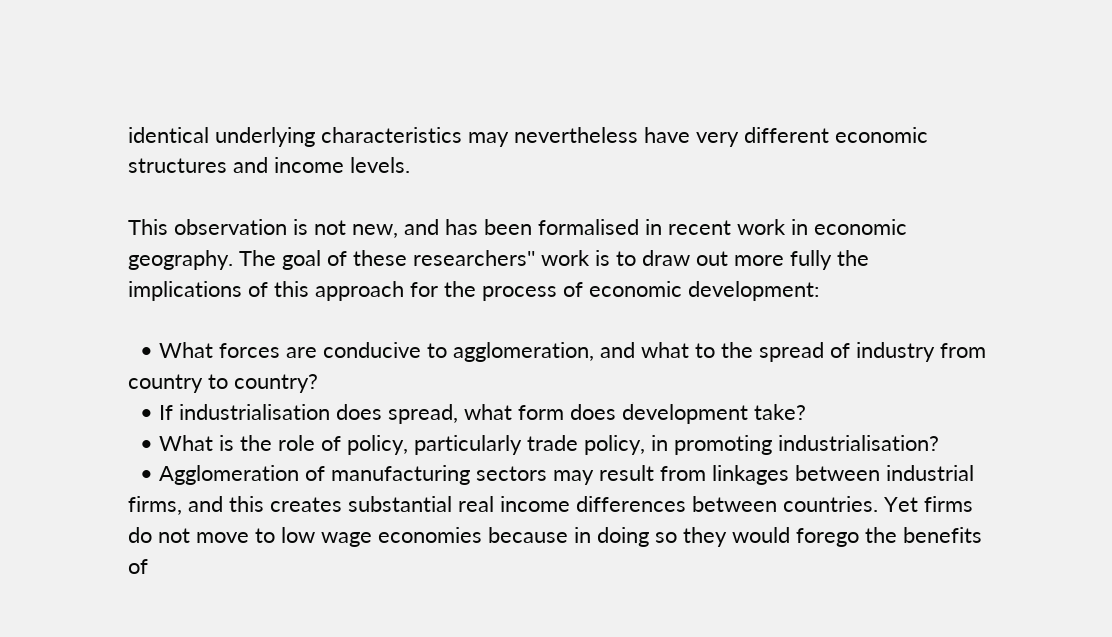identical underlying characteristics may nevertheless have very different economic structures and income levels.

This observation is not new, and has been formalised in recent work in economic geography. The goal of these researchers'' work is to draw out more fully the implications of this approach for the process of economic development:

  • What forces are conducive to agglomeration, and what to the spread of industry from country to country?
  • If industrialisation does spread, what form does development take?
  • What is the role of policy, particularly trade policy, in promoting industrialisation?
  • Agglomeration of manufacturing sectors may result from linkages between industrial firms, and this creates substantial real income differences between countries. Yet firms do not move to low wage economies because in doing so they would forego the benefits of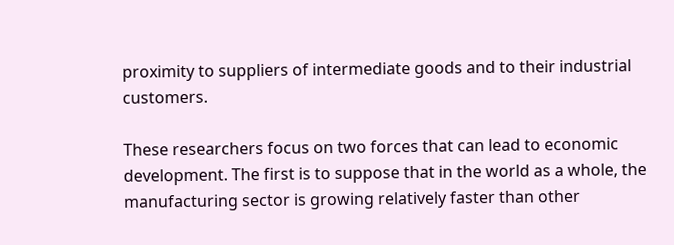proximity to suppliers of intermediate goods and to their industrial customers.

These researchers focus on two forces that can lead to economic development. The first is to suppose that in the world as a whole, the manufacturing sector is growing relatively faster than other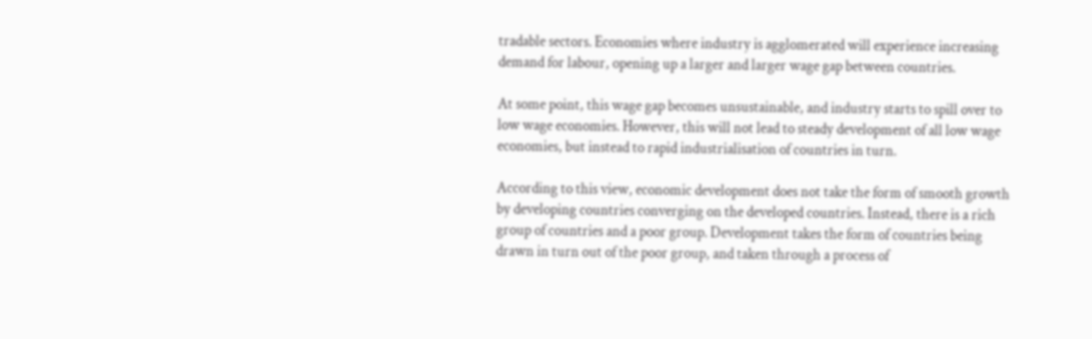tradable sectors. Economies where industry is agglomerated will experience increasing demand for labour, opening up a larger and larger wage gap between countries.

At some point, this wage gap becomes unsustainable, and industry starts to spill over to low wage economies. However, this will not lead to steady development of all low wage economies, but instead to rapid industrialisation of countries in turn.

According to this view, economic development does not take the form of smooth growth by developing countries converging on the developed countries. Instead, there is a rich group of countries and a poor group. Development takes the form of countries being drawn in turn out of the poor group, and taken through a process of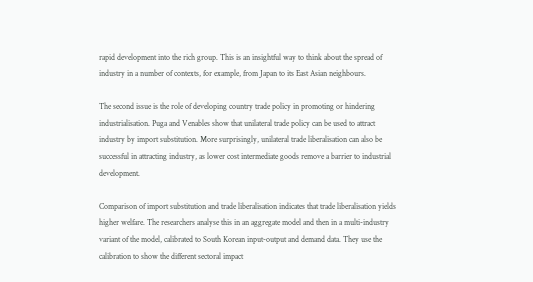rapid development into the rich group. This is an insightful way to think about the spread of industry in a number of contexts, for example, from Japan to its East Asian neighbours.

The second issue is the role of developing country trade policy in promoting or hindering industrialisation. Puga and Venables show that unilateral trade policy can be used to attract industry by import substitution. More surprisingly, unilateral trade liberalisation can also be successful in attracting industry, as lower cost intermediate goods remove a barrier to industrial development.

Comparison of import substitution and trade liberalisation indicates that trade liberalisation yields higher welfare. The researchers analyse this in an aggregate model and then in a multi-industry variant of the model, calibrated to South Korean input-output and demand data. They use the calibration to show the different sectoral impact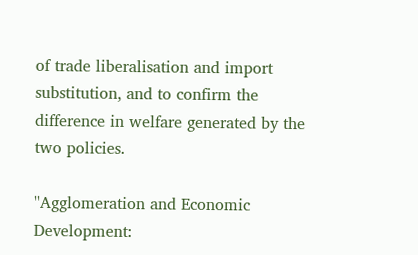of trade liberalisation and import substitution, and to confirm the difference in welfare generated by the two policies.

''Agglomeration and Economic Development: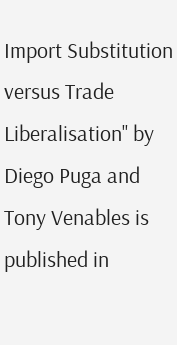Import Substitution versus Trade Liberalisation'' by Diego Puga and Tony Venables is published in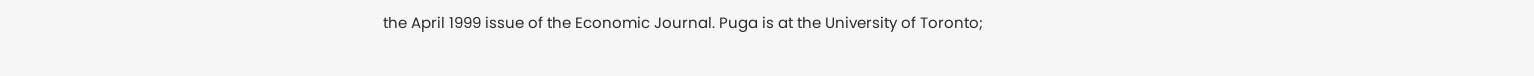the April 1999 issue of the Economic Journal. Puga is at the University of Toronto;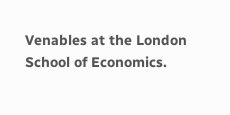Venables at the London School of Economics.